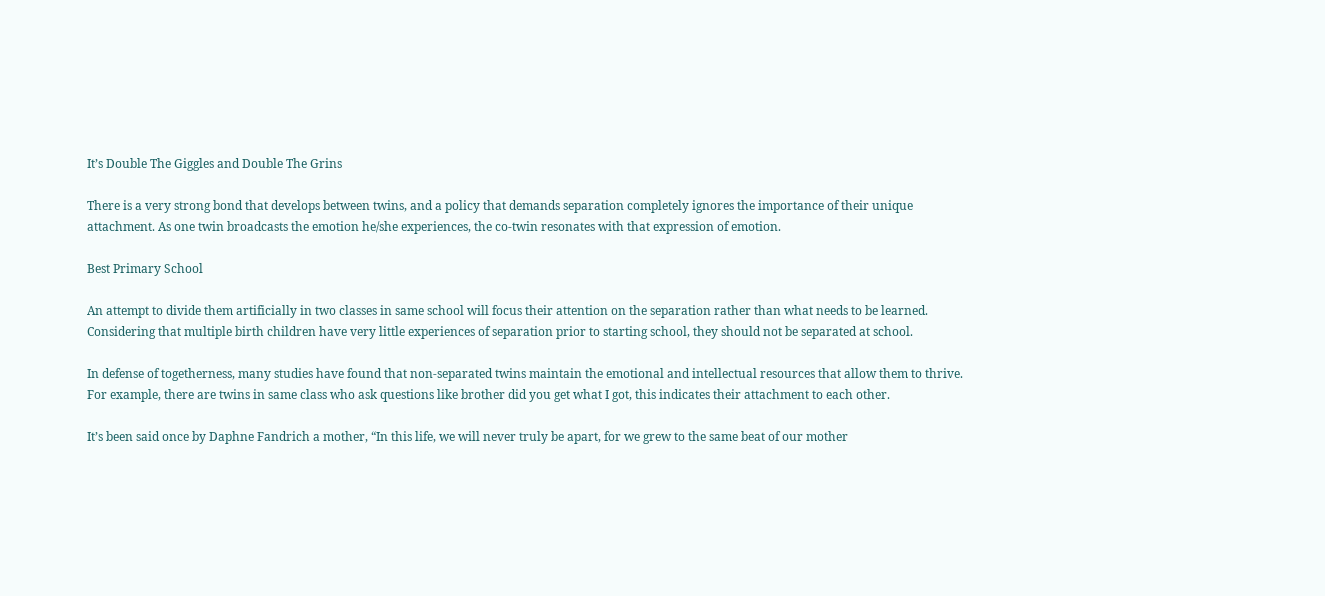It’s Double The Giggles and Double The Grins

There is a very strong bond that develops between twins, and a policy that demands separation completely ignores the importance of their unique attachment. As one twin broadcasts the emotion he/she experiences, the co-twin resonates with that expression of emotion.

Best Primary School

An attempt to divide them artificially in two classes in same school will focus their attention on the separation rather than what needs to be learned. Considering that multiple birth children have very little experiences of separation prior to starting school, they should not be separated at school.

In defense of togetherness, many studies have found that non-separated twins maintain the emotional and intellectual resources that allow them to thrive. For example, there are twins in same class who ask questions like brother did you get what I got, this indicates their attachment to each other.

It’s been said once by Daphne Fandrich a mother, “In this life, we will never truly be apart, for we grew to the same beat of our mother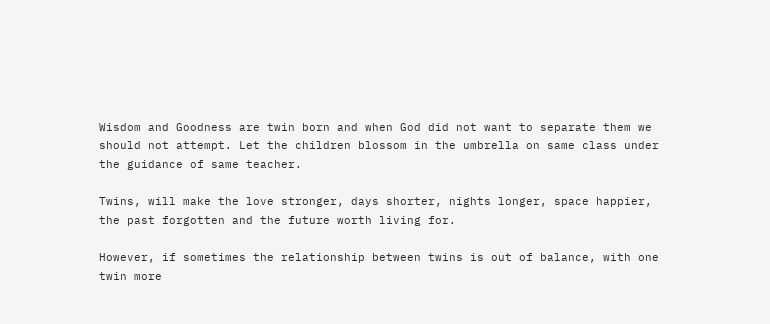Wisdom and Goodness are twin born and when God did not want to separate them we should not attempt. Let the children blossom in the umbrella on same class under the guidance of same teacher.

Twins, will make the love stronger, days shorter, nights longer, space happier, the past forgotten and the future worth living for.

However, if sometimes the relationship between twins is out of balance, with one twin more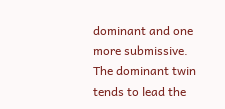dominant and one more submissive. The dominant twin tends to lead the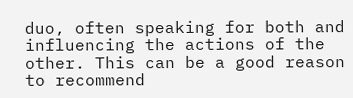duo, often speaking for both and influencing the actions of the other. This can be a good reason to recommend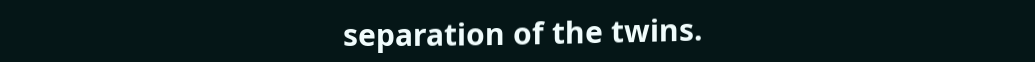separation of the twins.